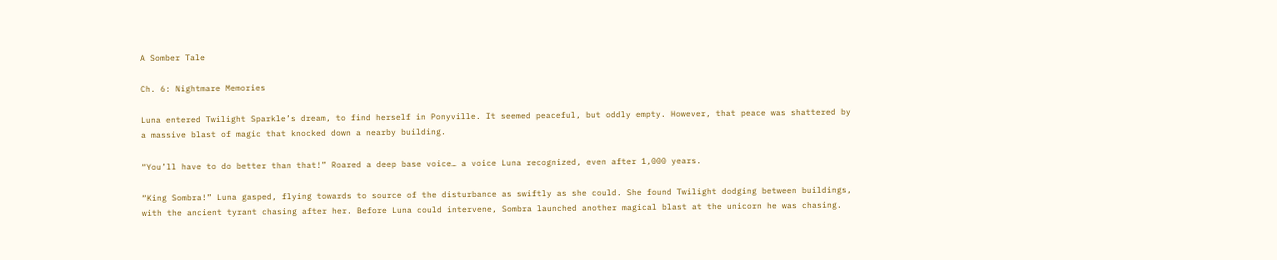A Somber Tale

Ch. 6: Nightmare Memories

Luna entered Twilight Sparkle’s dream, to find herself in Ponyville. It seemed peaceful, but oddly empty. However, that peace was shattered by a massive blast of magic that knocked down a nearby building.

“You’ll have to do better than that!” Roared a deep base voice… a voice Luna recognized, even after 1,000 years.

“King Sombra!” Luna gasped, flying towards to source of the disturbance as swiftly as she could. She found Twilight dodging between buildings, with the ancient tyrant chasing after her. Before Luna could intervene, Sombra launched another magical blast at the unicorn he was chasing.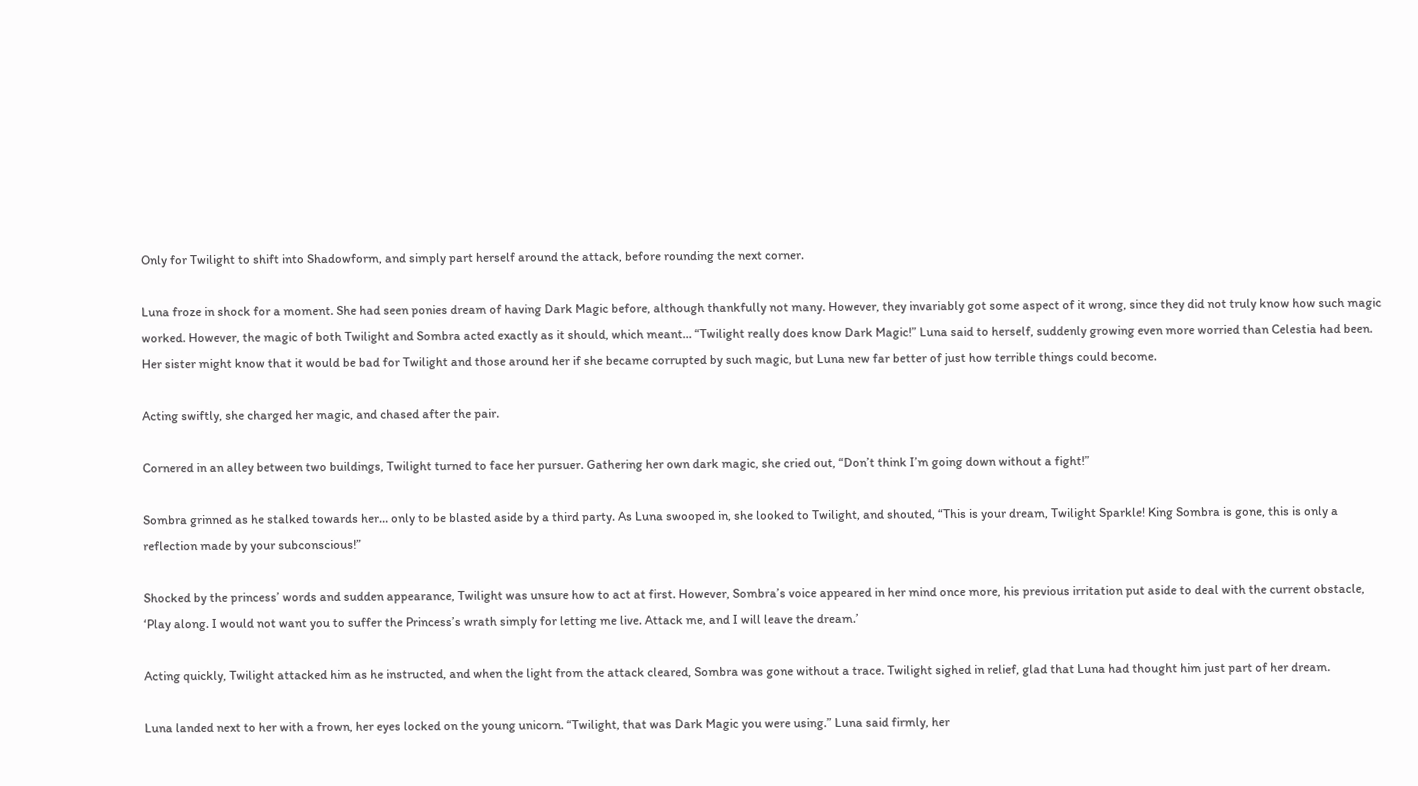Only for Twilight to shift into Shadowform, and simply part herself around the attack, before rounding the next corner.

Luna froze in shock for a moment. She had seen ponies dream of having Dark Magic before, although thankfully not many. However, they invariably got some aspect of it wrong, since they did not truly know how such magic worked. However, the magic of both Twilight and Sombra acted exactly as it should, which meant… “Twilight really does know Dark Magic!” Luna said to herself, suddenly growing even more worried than Celestia had been. Her sister might know that it would be bad for Twilight and those around her if she became corrupted by such magic, but Luna new far better of just how terrible things could become.

Acting swiftly, she charged her magic, and chased after the pair.

Cornered in an alley between two buildings, Twilight turned to face her pursuer. Gathering her own dark magic, she cried out, “Don’t think I’m going down without a fight!”

Sombra grinned as he stalked towards her… only to be blasted aside by a third party. As Luna swooped in, she looked to Twilight, and shouted, “This is your dream, Twilight Sparkle! King Sombra is gone, this is only a reflection made by your subconscious!”

Shocked by the princess’ words and sudden appearance, Twilight was unsure how to act at first. However, Sombra’s voice appeared in her mind once more, his previous irritation put aside to deal with the current obstacle, ‘Play along. I would not want you to suffer the Princess’s wrath simply for letting me live. Attack me, and I will leave the dream.’

Acting quickly, Twilight attacked him as he instructed, and when the light from the attack cleared, Sombra was gone without a trace. Twilight sighed in relief, glad that Luna had thought him just part of her dream.

Luna landed next to her with a frown, her eyes locked on the young unicorn. “Twilight, that was Dark Magic you were using.” Luna said firmly, her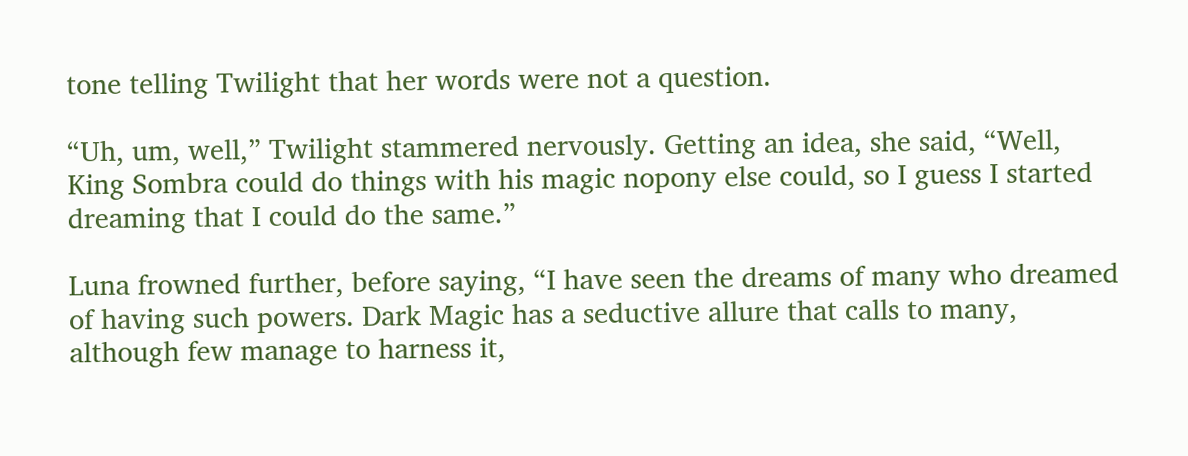tone telling Twilight that her words were not a question.

“Uh, um, well,” Twilight stammered nervously. Getting an idea, she said, “Well, King Sombra could do things with his magic nopony else could, so I guess I started dreaming that I could do the same.”

Luna frowned further, before saying, “I have seen the dreams of many who dreamed of having such powers. Dark Magic has a seductive allure that calls to many, although few manage to harness it,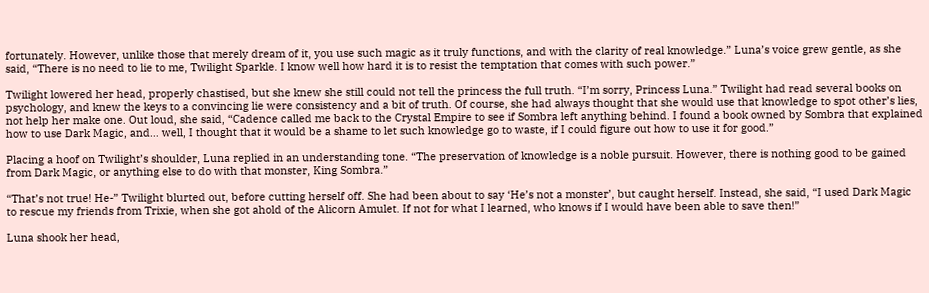fortunately. However, unlike those that merely dream of it, you use such magic as it truly functions, and with the clarity of real knowledge.” Luna’s voice grew gentle, as she said, “There is no need to lie to me, Twilight Sparkle. I know well how hard it is to resist the temptation that comes with such power.”

Twilight lowered her head, properly chastised, but she knew she still could not tell the princess the full truth. “I’m sorry, Princess Luna.” Twilight had read several books on psychology, and knew the keys to a convincing lie were consistency and a bit of truth. Of course, she had always thought that she would use that knowledge to spot other’s lies, not help her make one. Out loud, she said, “Cadence called me back to the Crystal Empire to see if Sombra left anything behind. I found a book owned by Sombra that explained how to use Dark Magic, and… well, I thought that it would be a shame to let such knowledge go to waste, if I could figure out how to use it for good.”

Placing a hoof on Twilight’s shoulder, Luna replied in an understanding tone. “The preservation of knowledge is a noble pursuit. However, there is nothing good to be gained from Dark Magic, or anything else to do with that monster, King Sombra.”

“That’s not true! He-” Twilight blurted out, before cutting herself off. She had been about to say ‘He’s not a monster’, but caught herself. Instead, she said, “I used Dark Magic to rescue my friends from Trixie, when she got ahold of the Alicorn Amulet. If not for what I learned, who knows if I would have been able to save then!”

Luna shook her head,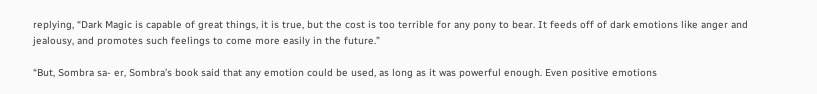replying, “Dark Magic is capable of great things, it is true, but the cost is too terrible for any pony to bear. It feeds off of dark emotions like anger and jealousy, and promotes such feelings to come more easily in the future.”

“But, Sombra sa- er, Sombra’s book said that any emotion could be used, as long as it was powerful enough. Even positive emotions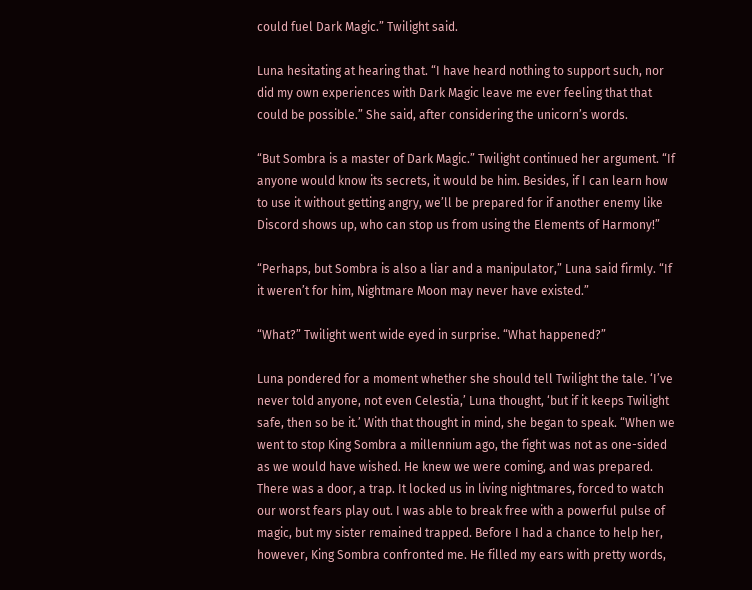could fuel Dark Magic.” Twilight said.

Luna hesitating at hearing that. “I have heard nothing to support such, nor did my own experiences with Dark Magic leave me ever feeling that that could be possible.” She said, after considering the unicorn’s words.

“But Sombra is a master of Dark Magic.” Twilight continued her argument. “If anyone would know its secrets, it would be him. Besides, if I can learn how to use it without getting angry, we’ll be prepared for if another enemy like Discord shows up, who can stop us from using the Elements of Harmony!”

“Perhaps, but Sombra is also a liar and a manipulator,” Luna said firmly. “If it weren’t for him, Nightmare Moon may never have existed.”

“What?” Twilight went wide eyed in surprise. “What happened?”

Luna pondered for a moment whether she should tell Twilight the tale. ‘I’ve never told anyone, not even Celestia,’ Luna thought, ‘but if it keeps Twilight safe, then so be it.’ With that thought in mind, she began to speak. “When we went to stop King Sombra a millennium ago, the fight was not as one-sided as we would have wished. He knew we were coming, and was prepared. There was a door, a trap. It locked us in living nightmares, forced to watch our worst fears play out. I was able to break free with a powerful pulse of magic, but my sister remained trapped. Before I had a chance to help her, however, King Sombra confronted me. He filled my ears with pretty words,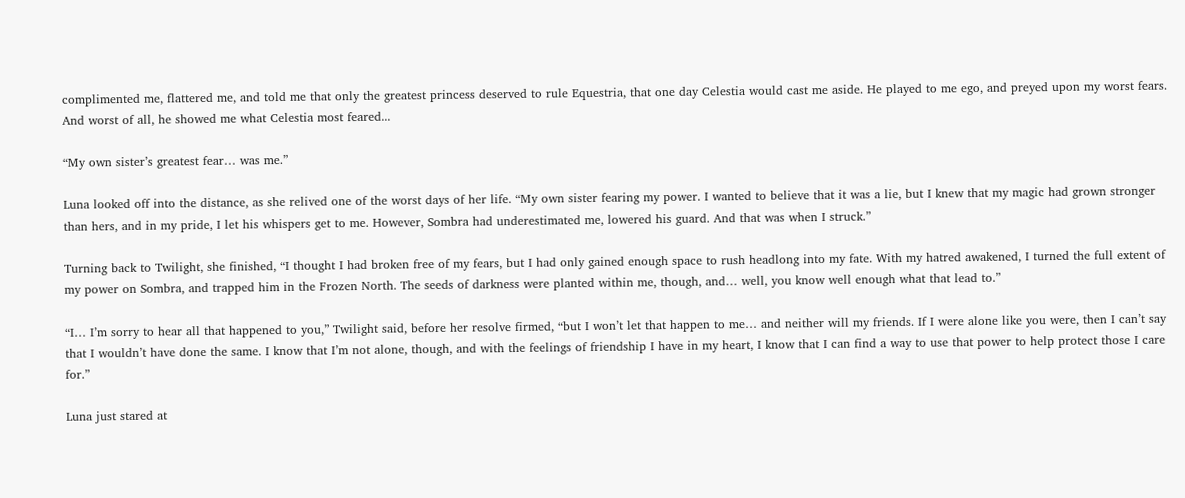complimented me, flattered me, and told me that only the greatest princess deserved to rule Equestria, that one day Celestia would cast me aside. He played to me ego, and preyed upon my worst fears. And worst of all, he showed me what Celestia most feared...

“My own sister’s greatest fear… was me.”

Luna looked off into the distance, as she relived one of the worst days of her life. “My own sister fearing my power. I wanted to believe that it was a lie, but I knew that my magic had grown stronger than hers, and in my pride, I let his whispers get to me. However, Sombra had underestimated me, lowered his guard. And that was when I struck.”

Turning back to Twilight, she finished, “I thought I had broken free of my fears, but I had only gained enough space to rush headlong into my fate. With my hatred awakened, I turned the full extent of my power on Sombra, and trapped him in the Frozen North. The seeds of darkness were planted within me, though, and… well, you know well enough what that lead to.”

“I… I’m sorry to hear all that happened to you,” Twilight said, before her resolve firmed, “but I won’t let that happen to me… and neither will my friends. If I were alone like you were, then I can’t say that I wouldn’t have done the same. I know that I’m not alone, though, and with the feelings of friendship I have in my heart, I know that I can find a way to use that power to help protect those I care for.”

Luna just stared at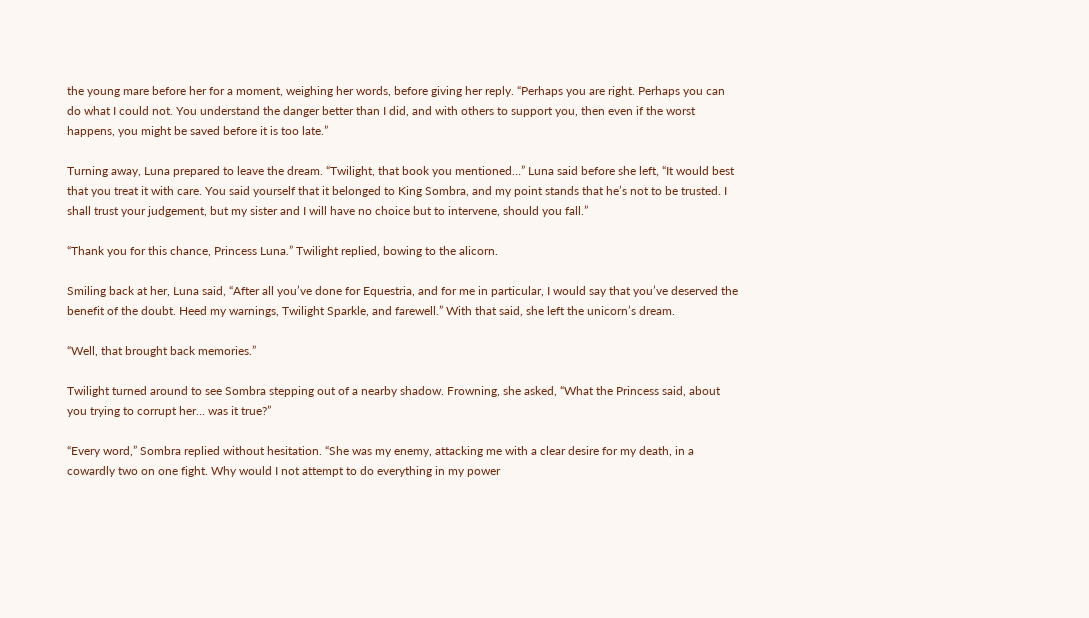the young mare before her for a moment, weighing her words, before giving her reply. “Perhaps you are right. Perhaps you can do what I could not. You understand the danger better than I did, and with others to support you, then even if the worst happens, you might be saved before it is too late.”

Turning away, Luna prepared to leave the dream. “Twilight, that book you mentioned…” Luna said before she left, “It would best that you treat it with care. You said yourself that it belonged to King Sombra, and my point stands that he’s not to be trusted. I shall trust your judgement, but my sister and I will have no choice but to intervene, should you fall.”

“Thank you for this chance, Princess Luna.” Twilight replied, bowing to the alicorn.

Smiling back at her, Luna said, “After all you’ve done for Equestria, and for me in particular, I would say that you’ve deserved the benefit of the doubt. Heed my warnings, Twilight Sparkle, and farewell.” With that said, she left the unicorn’s dream.

“Well, that brought back memories.”

Twilight turned around to see Sombra stepping out of a nearby shadow. Frowning, she asked, “What the Princess said, about you trying to corrupt her… was it true?”

“Every word,” Sombra replied without hesitation. “She was my enemy, attacking me with a clear desire for my death, in a cowardly two on one fight. Why would I not attempt to do everything in my power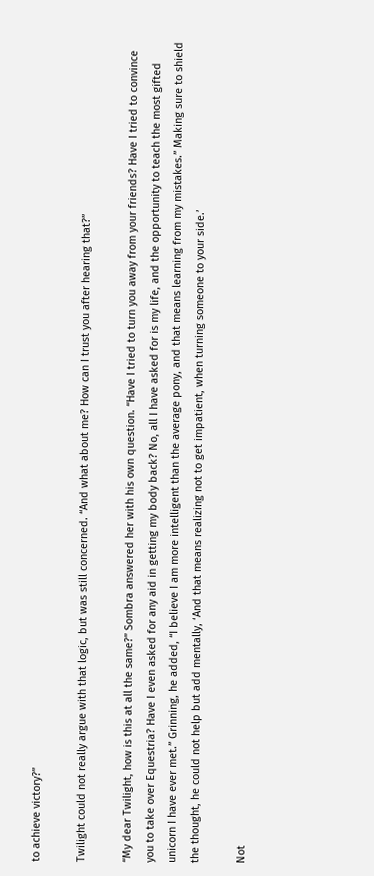to achieve victory?”

Twilight could not really argue with that logic, but was still concerned. “And what about me? How can I trust you after hearing that?”

“My dear Twilight, how is this at all the same?” Sombra answered her with his own question. “Have I tried to turn you away from your friends? Have I tried to convince you to take over Equestria? Have I even asked for any aid in getting my body back? No, all I have asked for is my life, and the opportunity to teach the most gifted unicorn I have ever met.” Grinning, he added, “I believe I am more intelligent than the average pony, and that means learning from my mistakes.” Making sure to shield the thought, he could not help but add mentally, ‘And that means realizing not to get impatient, when turning someone to your side.’

Not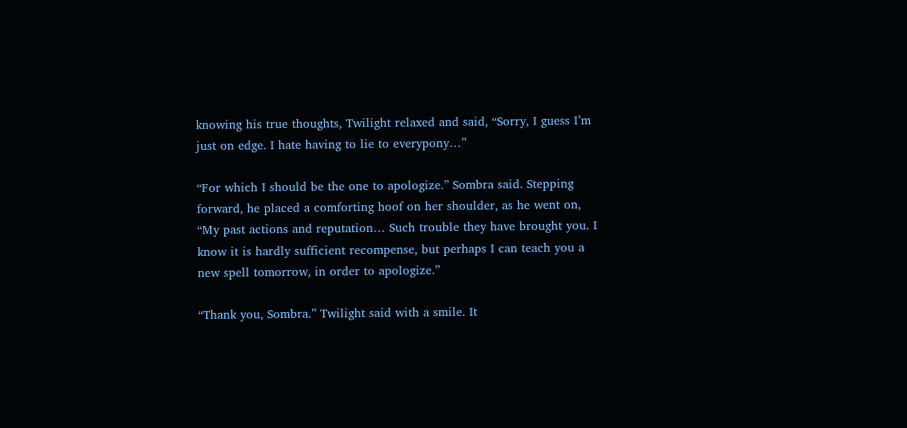knowing his true thoughts, Twilight relaxed and said, “Sorry, I guess I’m just on edge. I hate having to lie to everypony…”

“For which I should be the one to apologize.” Sombra said. Stepping forward, he placed a comforting hoof on her shoulder, as he went on, “My past actions and reputation… Such trouble they have brought you. I know it is hardly sufficient recompense, but perhaps I can teach you a new spell tomorrow, in order to apologize.”

“Thank you, Sombra.” Twilight said with a smile. It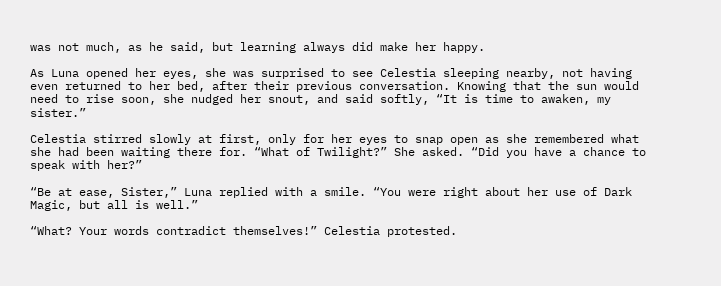was not much, as he said, but learning always did make her happy.

As Luna opened her eyes, she was surprised to see Celestia sleeping nearby, not having even returned to her bed, after their previous conversation. Knowing that the sun would need to rise soon, she nudged her snout, and said softly, “It is time to awaken, my sister.”

Celestia stirred slowly at first, only for her eyes to snap open as she remembered what she had been waiting there for. “What of Twilight?” She asked. “Did you have a chance to speak with her?”

“Be at ease, Sister,” Luna replied with a smile. “You were right about her use of Dark Magic, but all is well.”

“What? Your words contradict themselves!” Celestia protested.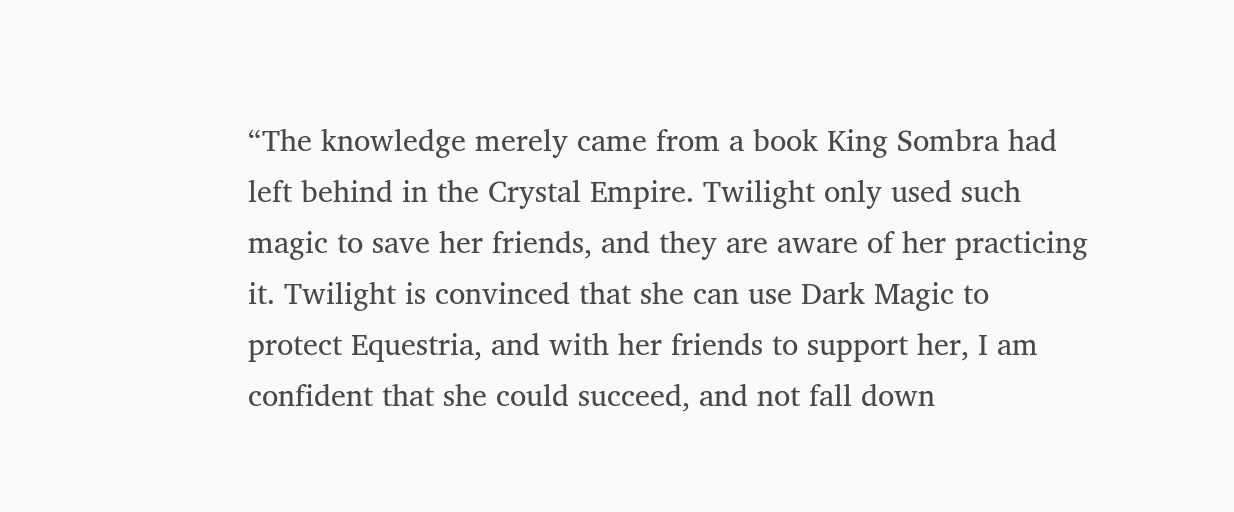“The knowledge merely came from a book King Sombra had left behind in the Crystal Empire. Twilight only used such magic to save her friends, and they are aware of her practicing it. Twilight is convinced that she can use Dark Magic to protect Equestria, and with her friends to support her, I am confident that she could succeed, and not fall down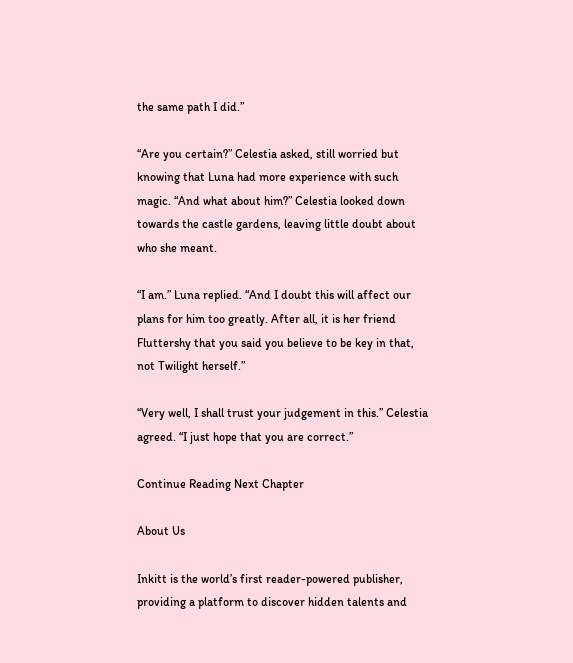the same path I did.”

“Are you certain?” Celestia asked, still worried but knowing that Luna had more experience with such magic. “And what about him?” Celestia looked down towards the castle gardens, leaving little doubt about who she meant.

“I am.” Luna replied. “And I doubt this will affect our plans for him too greatly. After all, it is her friend Fluttershy that you said you believe to be key in that, not Twilight herself.”

“Very well, I shall trust your judgement in this.” Celestia agreed. “I just hope that you are correct.”

Continue Reading Next Chapter

About Us

Inkitt is the world’s first reader-powered publisher, providing a platform to discover hidden talents and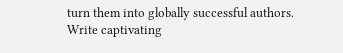turn them into globally successful authors. Write captivating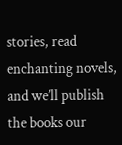stories, read enchanting novels, and we’ll publish the books our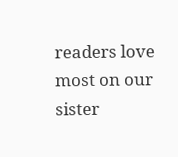readers love most on our sister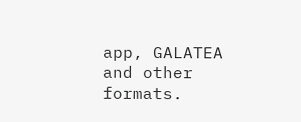app, GALATEA and other formats.